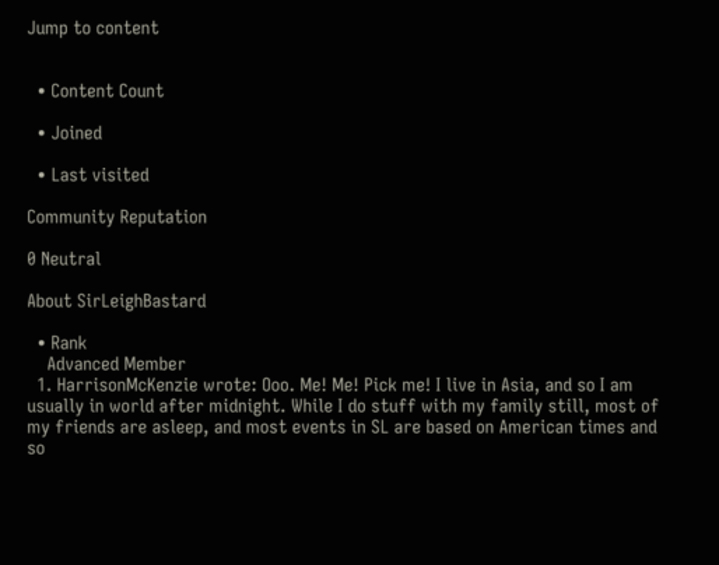Jump to content


  • Content Count

  • Joined

  • Last visited

Community Reputation

0 Neutral

About SirLeighBastard

  • Rank
    Advanced Member
  1. HarrisonMcKenzie wrote: Ooo. Me! Me! Pick me! I live in Asia, and so I am usually in world after midnight. While I do stuff with my family still, most of my friends are asleep, and most events in SL are based on American times and so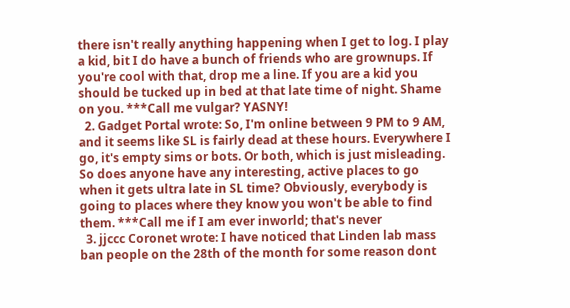there isn't really anything happening when I get to log. I play a kid, bit I do have a bunch of friends who are grownups. If you're cool with that, drop me a line. If you are a kid you should be tucked up in bed at that late time of night. Shame on you. ***Call me vulgar? YASNY!
  2. Gadget Portal wrote: So, I'm online between 9 PM to 9 AM, and it seems like SL is fairly dead at these hours. Everywhere I go, it's empty sims or bots. Or both, which is just misleading. So does anyone have any interesting, active places to go when it gets ultra late in SL time? Obviously, everybody is going to places where they know you won't be able to find them. ***Call me if I am ever inworld; that's never
  3. jjccc Coronet wrote: I have noticed that Linden lab mass ban people on the 28th of the month for some reason dont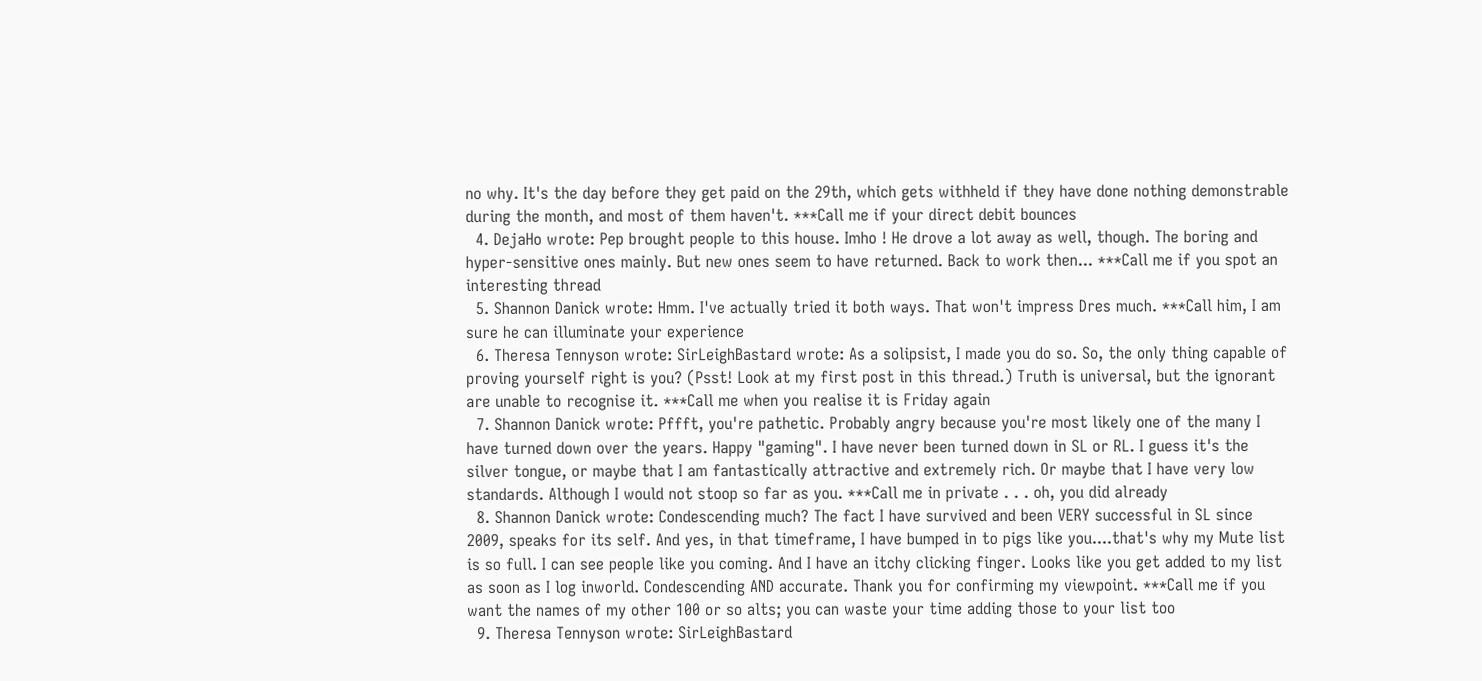no why. It's the day before they get paid on the 29th, which gets withheld if they have done nothing demonstrable during the month, and most of them haven't. ***Call me if your direct debit bounces
  4. DejaHo wrote: Pep brought people to this house. Imho ! He drove a lot away as well, though. The boring and hyper-sensitive ones mainly. But new ones seem to have returned. Back to work then... ***Call me if you spot an interesting thread
  5. Shannon Danick wrote: Hmm. I've actually tried it both ways. That won't impress Dres much. ***Call him, I am sure he can illuminate your experience
  6. Theresa Tennyson wrote: SirLeighBastard wrote: As a solipsist, I made you do so. So, the only thing capable of proving yourself right is you? (Psst! Look at my first post in this thread.) Truth is universal, but the ignorant are unable to recognise it. ***Call me when you realise it is Friday again
  7. Shannon Danick wrote: Pffft, you're pathetic. Probably angry because you're most likely one of the many I have turned down over the years. Happy "gaming". I have never been turned down in SL or RL. I guess it's the silver tongue, or maybe that I am fantastically attractive and extremely rich. Or maybe that I have very low standards. Although I would not stoop so far as you. ***Call me in private . . . oh, you did already
  8. Shannon Danick wrote: Condescending much? The fact I have survived and been VERY successful in SL since 2009, speaks for its self. And yes, in that timeframe, I have bumped in to pigs like you....that's why my Mute list is so full. I can see people like you coming. And I have an itchy clicking finger. Looks like you get added to my list as soon as I log inworld. Condescending AND accurate. Thank you for confirming my viewpoint. ***Call me if you want the names of my other 100 or so alts; you can waste your time adding those to your list too
  9. Theresa Tennyson wrote: SirLeighBastard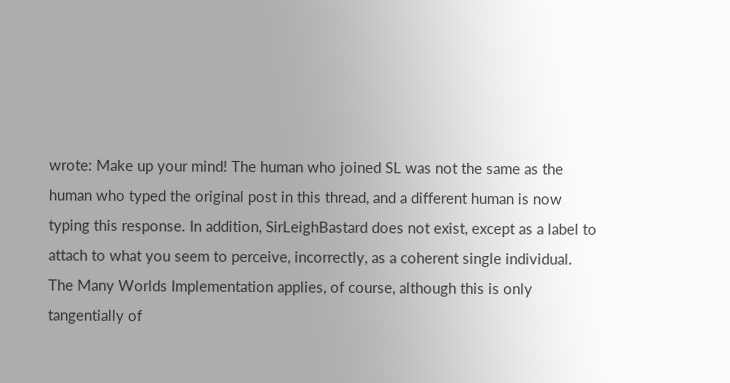wrote: Make up your mind! The human who joined SL was not the same as the human who typed the original post in this thread, and a different human is now typing this response. In addition, SirLeighBastard does not exist, except as a label to attach to what you seem to perceive, incorrectly, as a coherent single individual. The Many Worlds Implementation applies, of course, although this is only tangentially of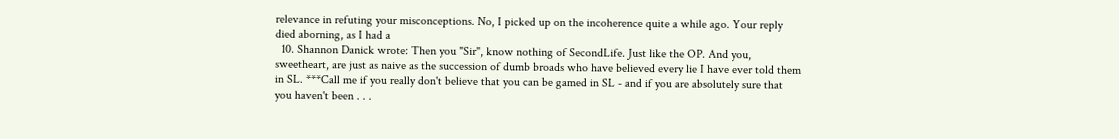relevance in refuting your misconceptions. No, I picked up on the incoherence quite a while ago. Your reply died aborning, as I had a
  10. Shannon Danick wrote: Then you "Sir", know nothing of SecondLife. Just like the OP. And you, sweetheart, are just as naive as the succession of dumb broads who have believed every lie I have ever told them in SL. ***Call me if you really don't believe that you can be gamed in SL - and if you are absolutely sure that you haven't been . . .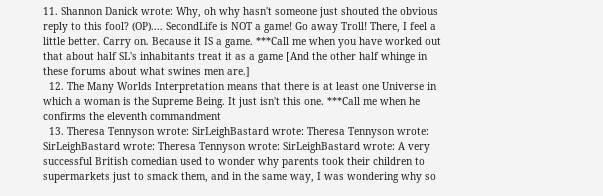11. Shannon Danick wrote: Why, oh why hasn't someone just shouted the obvious reply to this fool? (OP).... SecondLife is NOT a game! Go away Troll! There, I feel a little better. Carry on. Because it IS a game. ***Call me when you have worked out that about half SL's inhabitants treat it as a game [And the other half whinge in these forums about what swines men are.]
  12. The Many Worlds Interpretation means that there is at least one Universe in which a woman is the Supreme Being. It just isn't this one. ***Call me when he confirms the eleventh commandment
  13. Theresa Tennyson wrote: SirLeighBastard wrote: Theresa Tennyson wrote: SirLeighBastard wrote: Theresa Tennyson wrote: SirLeighBastard wrote: A very successful British comedian used to wonder why parents took their children to supermarkets just to smack them, and in the same way, I was wondering why so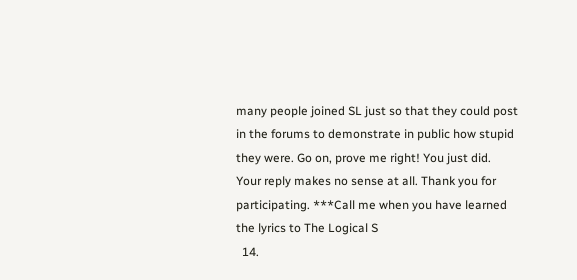many people joined SL just so that they could post in the forums to demonstrate in public how stupid they were. Go on, prove me right! You just did. Your reply makes no sense at all. Thank you for participating. ***Call me when you have learned the lyrics to The Logical S
  14.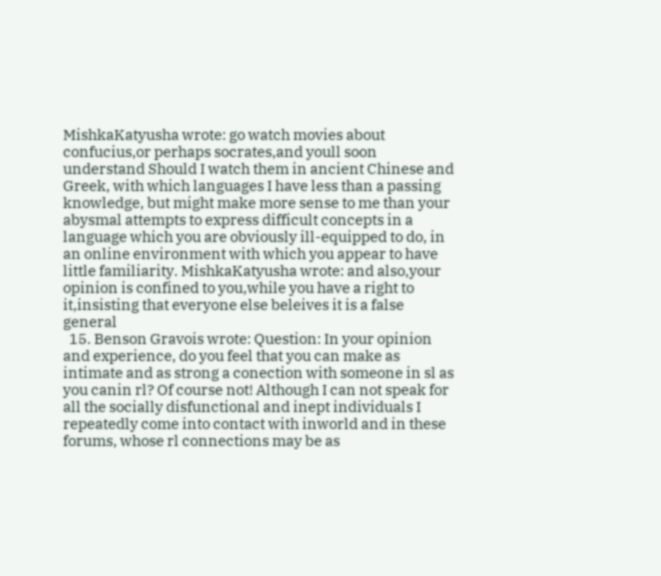MishkaKatyusha wrote: go watch movies about confucius,or perhaps socrates,and youll soon understand Should I watch them in ancient Chinese and Greek, with which languages I have less than a passing knowledge, but might make more sense to me than your abysmal attempts to express difficult concepts in a language which you are obviously ill-equipped to do, in an online environment with which you appear to have little familiarity. MishkaKatyusha wrote: and also,your opinion is confined to you,while you have a right to it,insisting that everyone else beleives it is a false general
  15. Benson Gravois wrote: Question: In your opinion and experience, do you feel that you can make as intimate and as strong a conection with someone in sl as you canin rl? Of course not! Although I can not speak for all the socially disfunctional and inept individuals I repeatedly come into contact with inworld and in these forums, whose rl connections may be as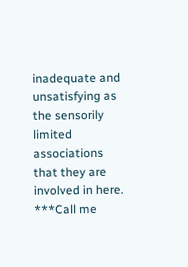inadequate and unsatisfying as the sensorily limited associations that they are involved in here. ***Call me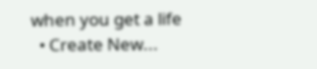when you get a life
  • Create New...